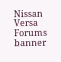Nissan Versa Forums banner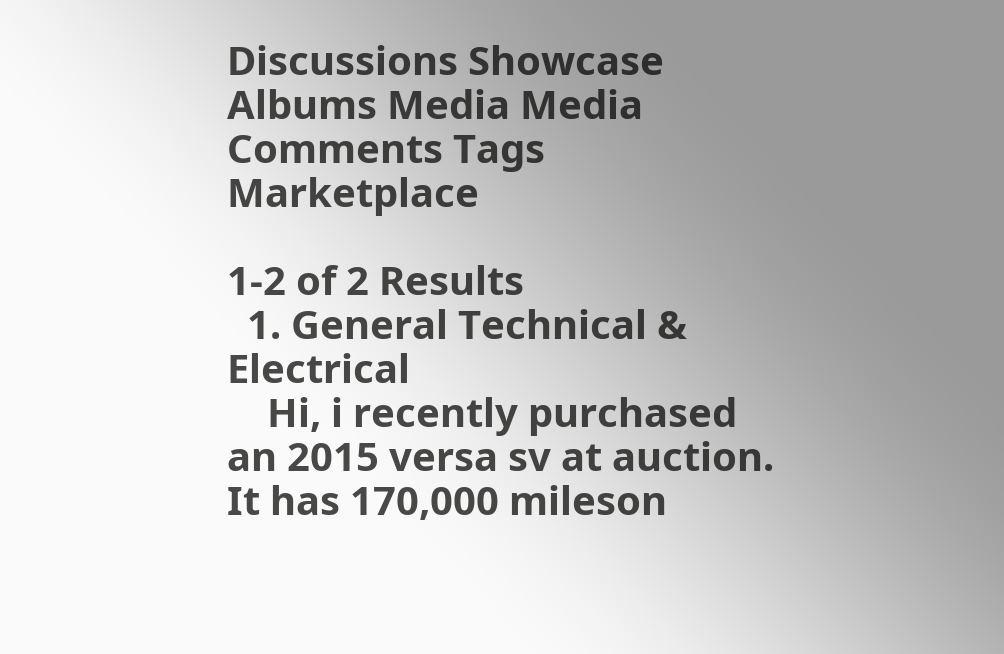Discussions Showcase Albums Media Media Comments Tags Marketplace

1-2 of 2 Results
  1. General Technical & Electrical
    Hi, i recently purchased an 2015 versa sv at auction. It has 170,000 mileson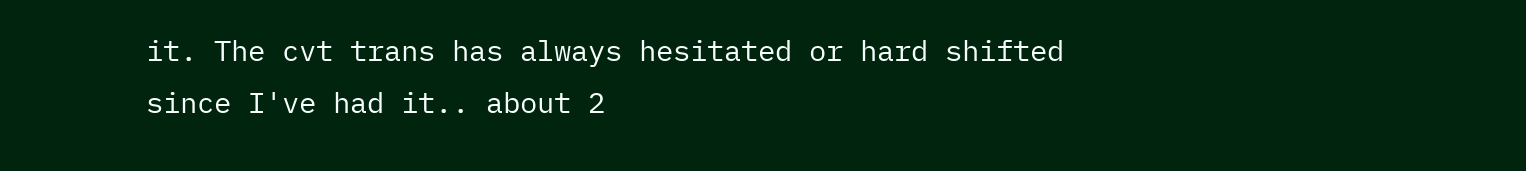it. The cvt trans has always hesitated or hard shifted since I've had it.. about 2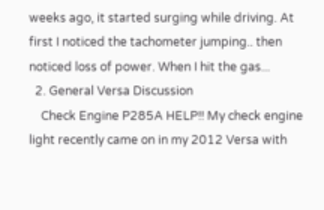weeks ago, it started surging while driving. At first I noticed the tachometer jumping.. then noticed loss of power. When I hit the gas...
  2. General Versa Discussion
    Check Engine P285A HELP!! My check engine light recently came on in my 2012 Versa with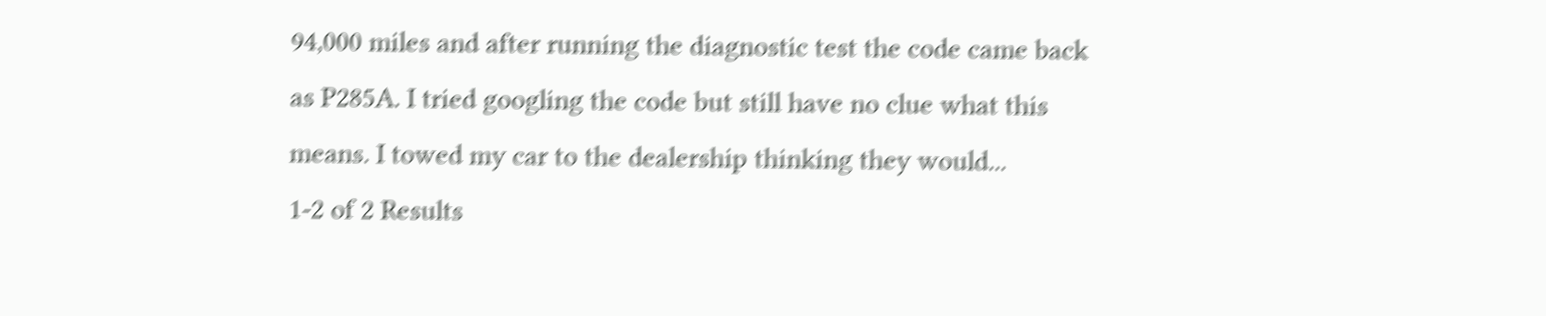94,000 miles and after running the diagnostic test the code came back as P285A. I tried googling the code but still have no clue what this means. I towed my car to the dealership thinking they would...
1-2 of 2 Results